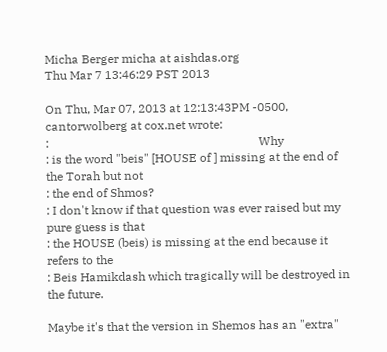Micha Berger micha at aishdas.org
Thu Mar 7 13:46:29 PST 2013

On Thu, Mar 07, 2013 at 12:13:43PM -0500, cantorwolberg at cox.net wrote:
:                                                                      Why
: is the word "beis" [HOUSE of ] missing at the end of the Torah but not
: the end of Shmos?
: I don't know if that question was ever raised but my pure guess is that
: the HOUSE (beis) is missing at the end because it refers to the
: Beis Hamikdash which tragically will be destroyed in the future.

Maybe it's that the version in Shemos has an "extra"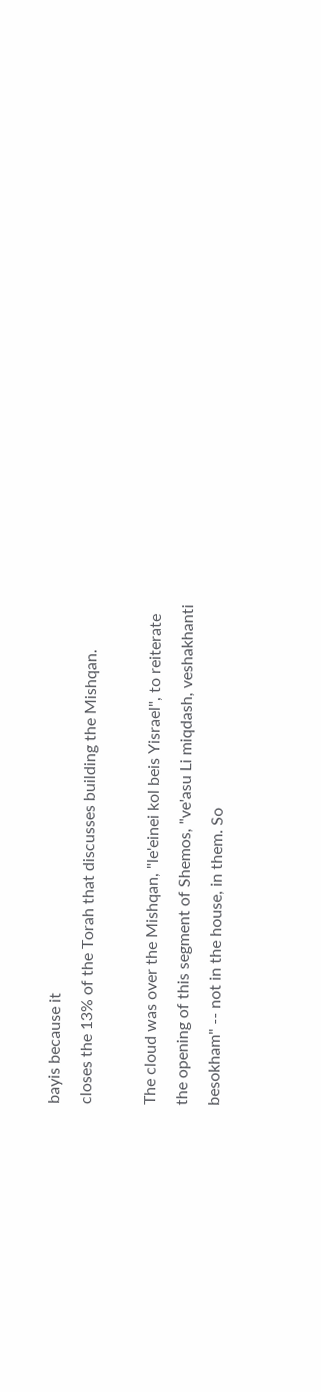bayis because it
closes the 13% of the Torah that discusses building the Mishqan.

The cloud was over the Mishqan, "le'einei kol beis Yisrael", to reiterate
the opening of this segment of Shemos, "ve'asu Li miqdash, veshakhanti
besokham" -- not in the house, in them. So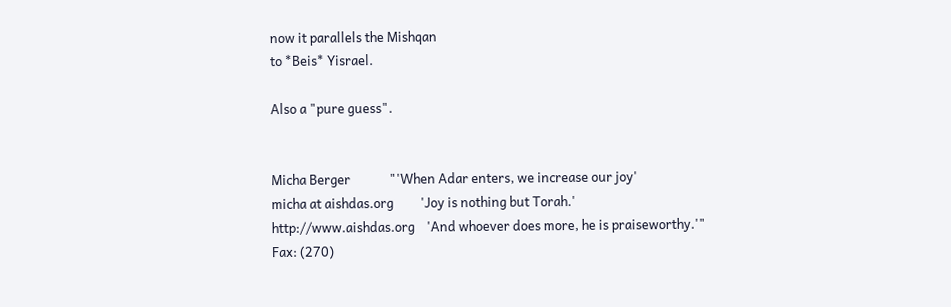now it parallels the Mishqan
to *Beis* Yisrael.

Also a "pure guess".


Micha Berger             "'When Adar enters, we increase our joy'
micha at aishdas.org         'Joy is nothing but Torah.'
http://www.aishdas.org    'And whoever does more, he is praiseworthy.'"
Fax: (270)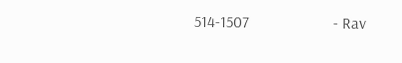514-1507                     - Rav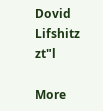Dovid Lifshitz zt"l

More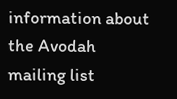information about the Avodah mailing list